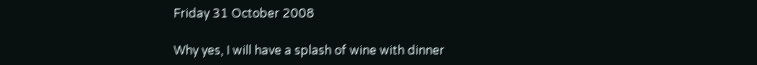Friday 31 October 2008

Why yes, I will have a splash of wine with dinner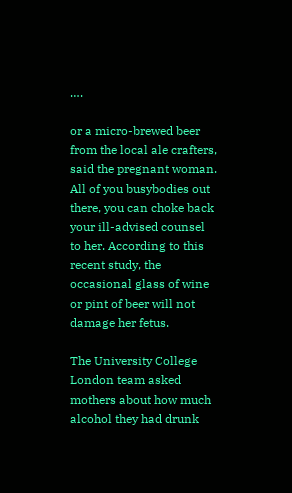….

or a micro-brewed beer from the local ale crafters, said the pregnant woman.
All of you busybodies out there, you can choke back your ill-advised counsel to her. According to this recent study, the occasional glass of wine or pint of beer will not damage her fetus.

The University College London team asked mothers about how much alcohol they had drunk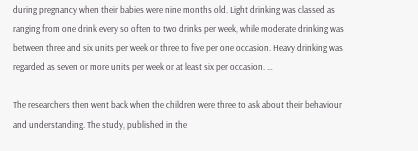during pregnancy when their babies were nine months old. Light drinking was classed as ranging from one drink every so often to two drinks per week, while moderate drinking was between three and six units per week or three to five per one occasion. Heavy drinking was regarded as seven or more units per week or at least six per occasion. …

The researchers then went back when the children were three to ask about their behaviour and understanding. The study, published in the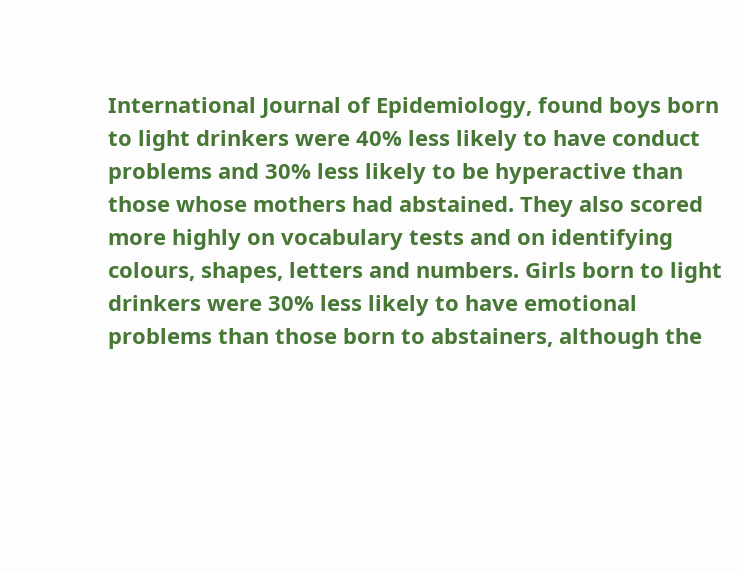International Journal of Epidemiology, found boys born to light drinkers were 40% less likely to have conduct problems and 30% less likely to be hyperactive than those whose mothers had abstained. They also scored more highly on vocabulary tests and on identifying colours, shapes, letters and numbers. Girls born to light drinkers were 30% less likely to have emotional problems than those born to abstainers, although the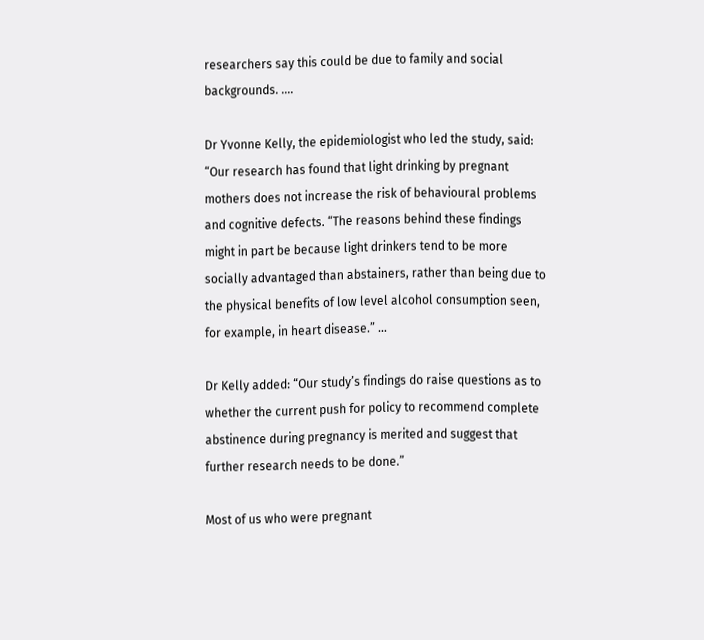researchers say this could be due to family and social backgrounds. ....

Dr Yvonne Kelly, the epidemiologist who led the study, said: “Our research has found that light drinking by pregnant mothers does not increase the risk of behavioural problems and cognitive defects. “The reasons behind these findings might in part be because light drinkers tend to be more socially advantaged than abstainers, rather than being due to the physical benefits of low level alcohol consumption seen, for example, in heart disease.” …

Dr Kelly added: “Our study’s findings do raise questions as to whether the current push for policy to recommend complete abstinence during pregnancy is merited and suggest that further research needs to be done.”

Most of us who were pregnant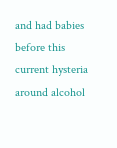and had babies before this current hysteria around alcohol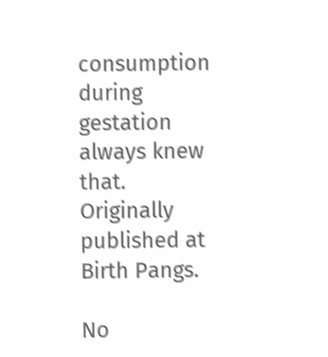consumption during gestation always knew that.
Originally published at Birth Pangs.

No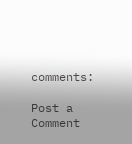comments:

Post a Comment